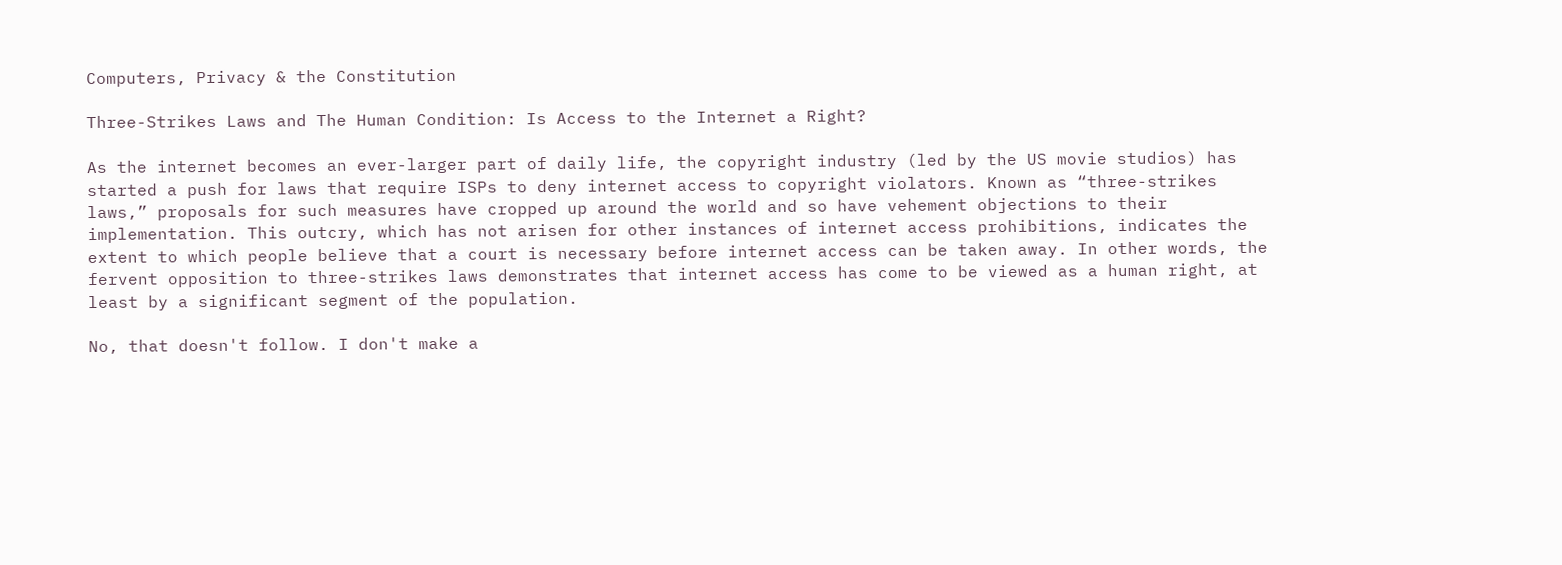Computers, Privacy & the Constitution

Three-Strikes Laws and The Human Condition: Is Access to the Internet a Right?

As the internet becomes an ever-larger part of daily life, the copyright industry (led by the US movie studios) has started a push for laws that require ISPs to deny internet access to copyright violators. Known as “three-strikes laws,” proposals for such measures have cropped up around the world and so have vehement objections to their implementation. This outcry, which has not arisen for other instances of internet access prohibitions, indicates the extent to which people believe that a court is necessary before internet access can be taken away. In other words, the fervent opposition to three-strikes laws demonstrates that internet access has come to be viewed as a human right, at least by a significant segment of the population.

No, that doesn't follow. I don't make a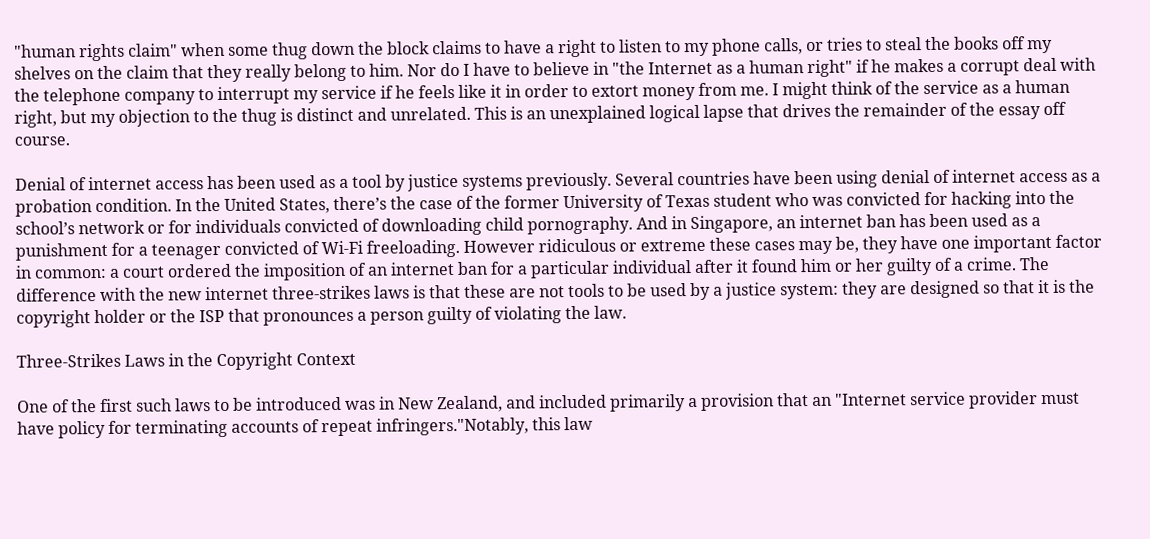"human rights claim" when some thug down the block claims to have a right to listen to my phone calls, or tries to steal the books off my shelves on the claim that they really belong to him. Nor do I have to believe in "the Internet as a human right" if he makes a corrupt deal with the telephone company to interrupt my service if he feels like it in order to extort money from me. I might think of the service as a human right, but my objection to the thug is distinct and unrelated. This is an unexplained logical lapse that drives the remainder of the essay off course.

Denial of internet access has been used as a tool by justice systems previously. Several countries have been using denial of internet access as a probation condition. In the United States, there’s the case of the former University of Texas student who was convicted for hacking into the school’s network or for individuals convicted of downloading child pornography. And in Singapore, an internet ban has been used as a punishment for a teenager convicted of Wi-Fi freeloading. However ridiculous or extreme these cases may be, they have one important factor in common: a court ordered the imposition of an internet ban for a particular individual after it found him or her guilty of a crime. The difference with the new internet three-strikes laws is that these are not tools to be used by a justice system: they are designed so that it is the copyright holder or the ISP that pronounces a person guilty of violating the law.

Three-Strikes Laws in the Copyright Context

One of the first such laws to be introduced was in New Zealand, and included primarily a provision that an "Internet service provider must have policy for terminating accounts of repeat infringers."Notably, this law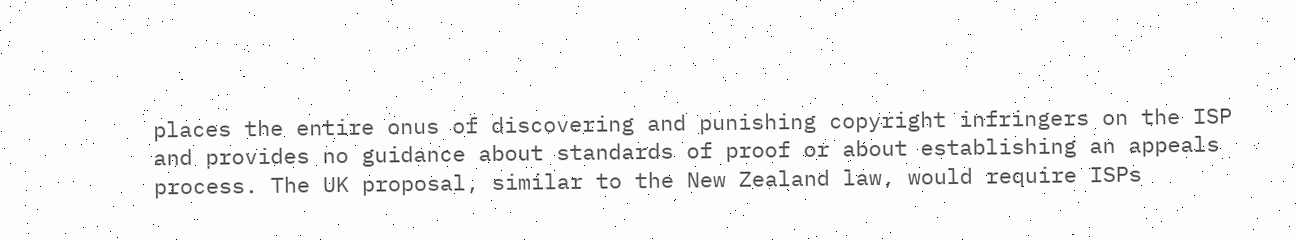places the entire onus of discovering and punishing copyright infringers on the ISP and provides no guidance about standards of proof or about establishing an appeals process. The UK proposal, similar to the New Zealand law, would require ISPs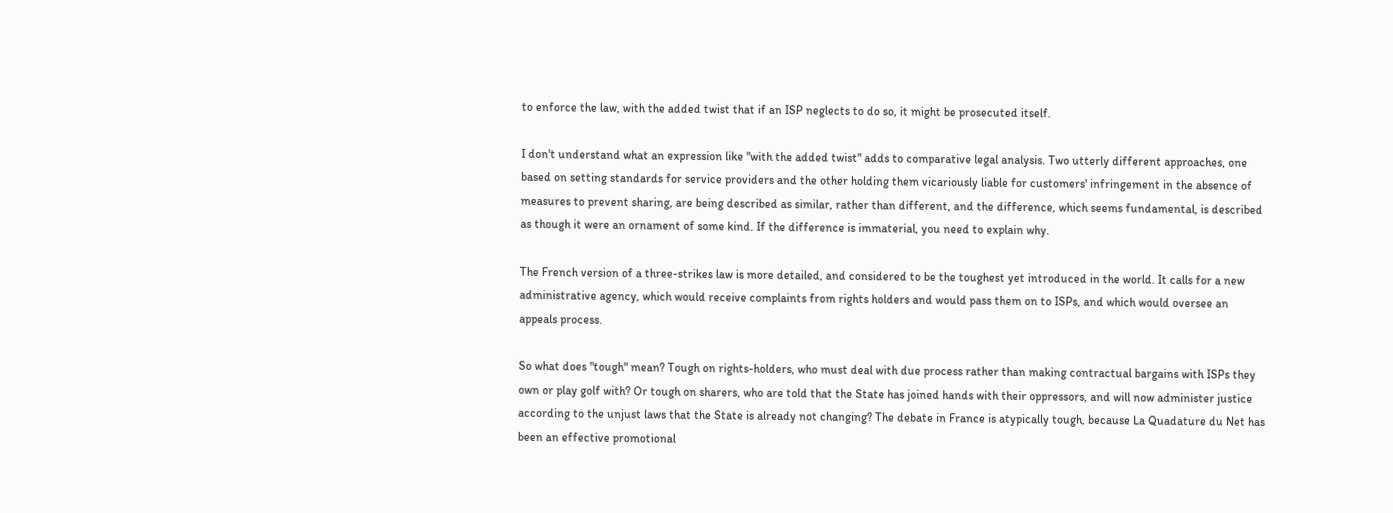to enforce the law, with the added twist that if an ISP neglects to do so, it might be prosecuted itself.

I don't understand what an expression like "with the added twist" adds to comparative legal analysis. Two utterly different approaches, one based on setting standards for service providers and the other holding them vicariously liable for customers' infringement in the absence of measures to prevent sharing, are being described as similar, rather than different, and the difference, which seems fundamental, is described as though it were an ornament of some kind. If the difference is immaterial, you need to explain why.

The French version of a three-strikes law is more detailed, and considered to be the toughest yet introduced in the world. It calls for a new administrative agency, which would receive complaints from rights holders and would pass them on to ISPs, and which would oversee an appeals process.

So what does "tough" mean? Tough on rights-holders, who must deal with due process rather than making contractual bargains with ISPs they own or play golf with? Or tough on sharers, who are told that the State has joined hands with their oppressors, and will now administer justice according to the unjust laws that the State is already not changing? The debate in France is atypically tough, because La Quadature du Net has been an effective promotional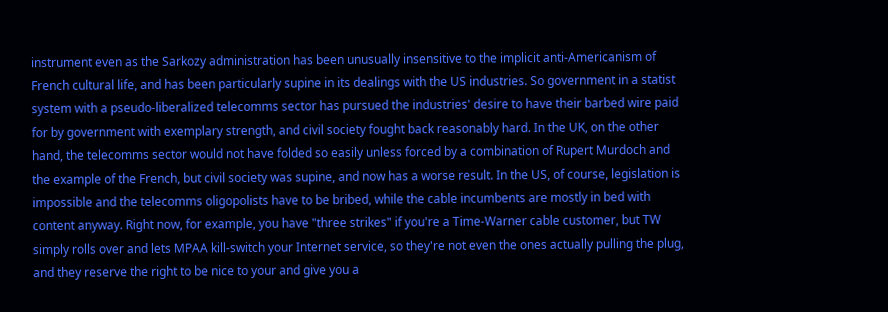instrument even as the Sarkozy administration has been unusually insensitive to the implicit anti-Americanism of French cultural life, and has been particularly supine in its dealings with the US industries. So government in a statist system with a pseudo-liberalized telecomms sector has pursued the industries' desire to have their barbed wire paid for by government with exemplary strength, and civil society fought back reasonably hard. In the UK, on the other hand, the telecomms sector would not have folded so easily unless forced by a combination of Rupert Murdoch and the example of the French, but civil society was supine, and now has a worse result. In the US, of course, legislation is impossible and the telecomms oligopolists have to be bribed, while the cable incumbents are mostly in bed with content anyway. Right now, for example, you have "three strikes" if you're a Time-Warner cable customer, but TW simply rolls over and lets MPAA kill-switch your Internet service, so they're not even the ones actually pulling the plug, and they reserve the right to be nice to your and give you a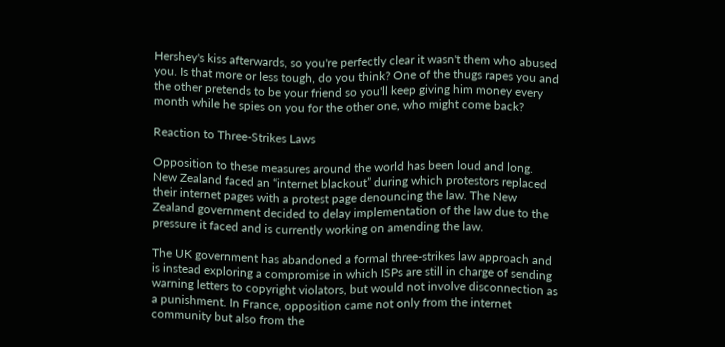Hershey's kiss afterwards, so you're perfectly clear it wasn't them who abused you. Is that more or less tough, do you think? One of the thugs rapes you and the other pretends to be your friend so you'll keep giving him money every month while he spies on you for the other one, who might come back?

Reaction to Three-Strikes Laws

Opposition to these measures around the world has been loud and long. New Zealand faced an “internet blackout” during which protestors replaced their internet pages with a protest page denouncing the law. The New Zealand government decided to delay implementation of the law due to the pressure it faced and is currently working on amending the law.

The UK government has abandoned a formal three-strikes law approach and is instead exploring a compromise in which ISPs are still in charge of sending warning letters to copyright violators, but would not involve disconnection as a punishment. In France, opposition came not only from the internet community but also from the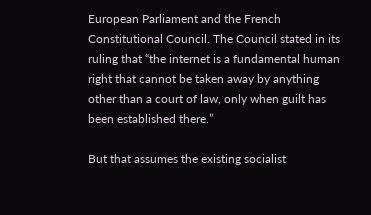European Parliament and the French Constitutional Council. The Council stated in its ruling that “the internet is a fundamental human right that cannot be taken away by anything other than a court of law, only when guilt has been established there.”

But that assumes the existing socialist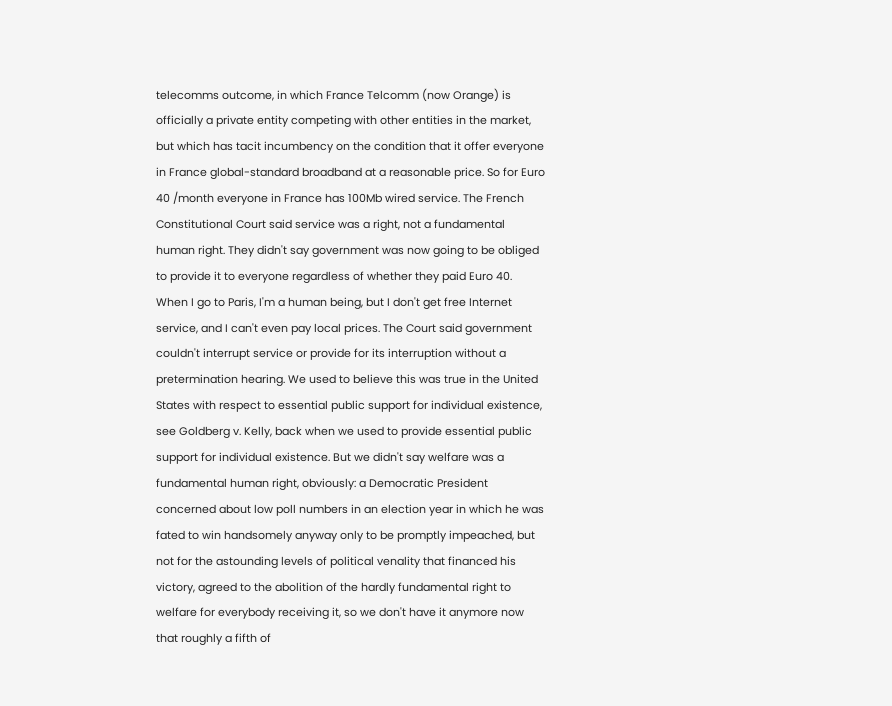telecomms outcome, in which France Telcomm (now Orange) is officially a private entity competing with other entities in the market, but which has tacit incumbency on the condition that it offer everyone in France global-standard broadband at a reasonable price. So for Euro 40 /month everyone in France has 100Mb wired service. The French Constitutional Court said service was a right, not a fundamental human right. They didn't say government was now going to be obliged to provide it to everyone regardless of whether they paid Euro 40. When I go to Paris, I'm a human being, but I don't get free Internet service, and I can't even pay local prices. The Court said government couldn't interrupt service or provide for its interruption without a pretermination hearing. We used to believe this was true in the United States with respect to essential public support for individual existence, see Goldberg v. Kelly, back when we used to provide essential public support for individual existence. But we didn't say welfare was a fundamental human right, obviously: a Democratic President concerned about low poll numbers in an election year in which he was fated to win handsomely anyway only to be promptly impeached, but not for the astounding levels of political venality that financed his victory, agreed to the abolition of the hardly fundamental right to welfare for everybody receiving it, so we don't have it anymore now that roughly a fifth of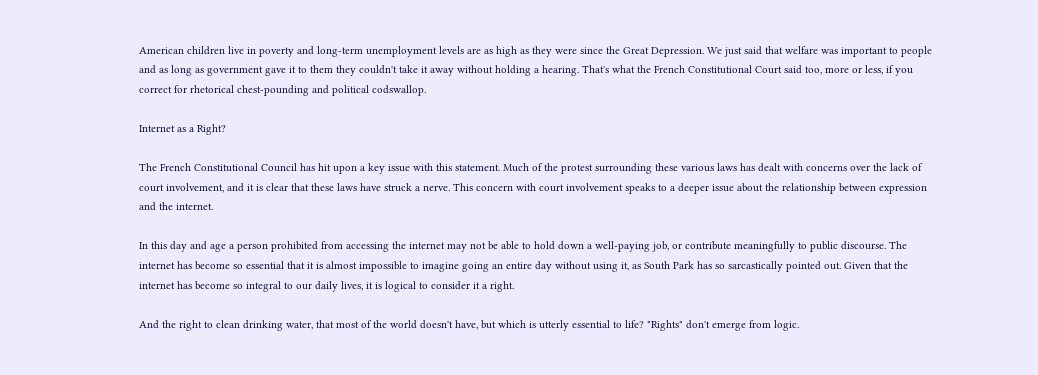American children live in poverty and long-term unemployment levels are as high as they were since the Great Depression. We just said that welfare was important to people and as long as government gave it to them they couldn't take it away without holding a hearing. That's what the French Constitutional Court said too, more or less, if you correct for rhetorical chest-pounding and political codswallop.

Internet as a Right?

The French Constitutional Council has hit upon a key issue with this statement. Much of the protest surrounding these various laws has dealt with concerns over the lack of court involvement, and it is clear that these laws have struck a nerve. This concern with court involvement speaks to a deeper issue about the relationship between expression and the internet.

In this day and age a person prohibited from accessing the internet may not be able to hold down a well-paying job, or contribute meaningfully to public discourse. The internet has become so essential that it is almost impossible to imagine going an entire day without using it, as South Park has so sarcastically pointed out. Given that the internet has become so integral to our daily lives, it is logical to consider it a right.

And the right to clean drinking water, that most of the world doesn't have, but which is utterly essential to life? "Rights" don't emerge from logic.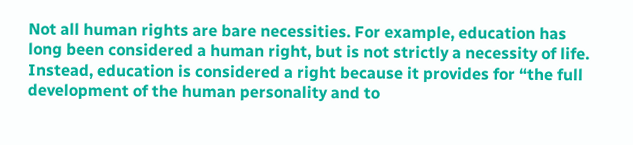Not all human rights are bare necessities. For example, education has long been considered a human right, but is not strictly a necessity of life. Instead, education is considered a right because it provides for “the full development of the human personality and to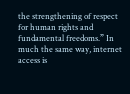the strengthening of respect for human rights and fundamental freedoms.” In much the same way, internet access is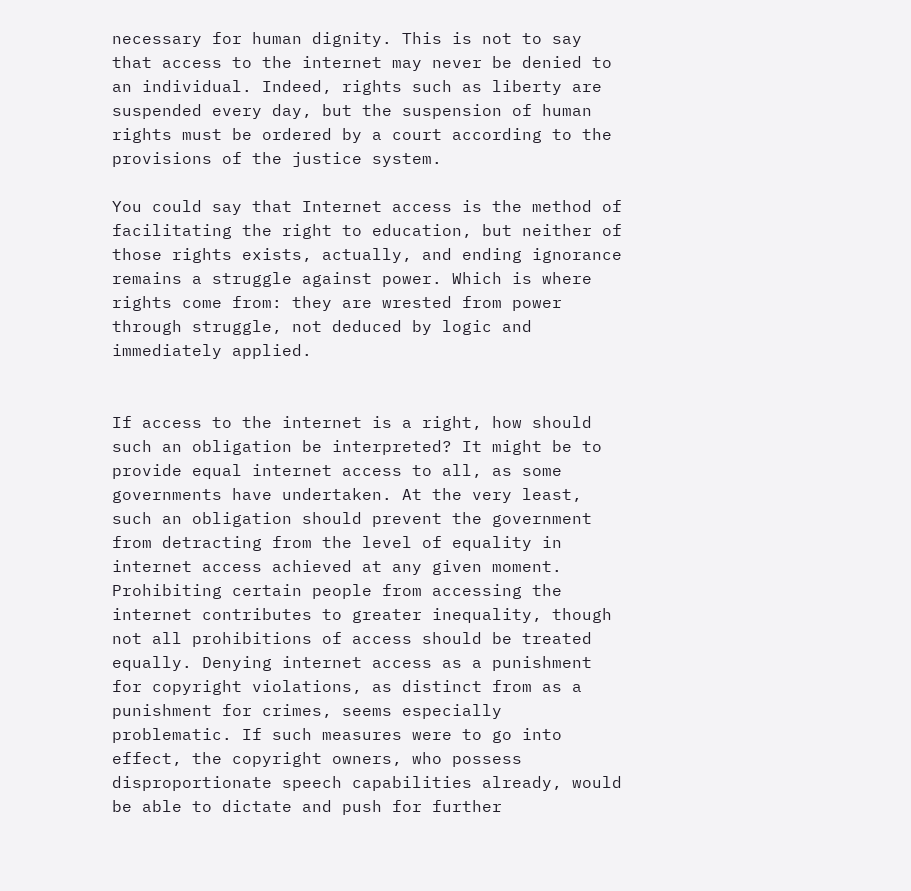necessary for human dignity. This is not to say that access to the internet may never be denied to an individual. Indeed, rights such as liberty are suspended every day, but the suspension of human rights must be ordered by a court according to the provisions of the justice system.

You could say that Internet access is the method of facilitating the right to education, but neither of those rights exists, actually, and ending ignorance remains a struggle against power. Which is where rights come from: they are wrested from power through struggle, not deduced by logic and immediately applied.


If access to the internet is a right, how should such an obligation be interpreted? It might be to provide equal internet access to all, as some governments have undertaken. At the very least, such an obligation should prevent the government from detracting from the level of equality in internet access achieved at any given moment. Prohibiting certain people from accessing the internet contributes to greater inequality, though not all prohibitions of access should be treated equally. Denying internet access as a punishment for copyright violations, as distinct from as a punishment for crimes, seems especially problematic. If such measures were to go into effect, the copyright owners, who possess disproportionate speech capabilities already, would be able to dictate and push for further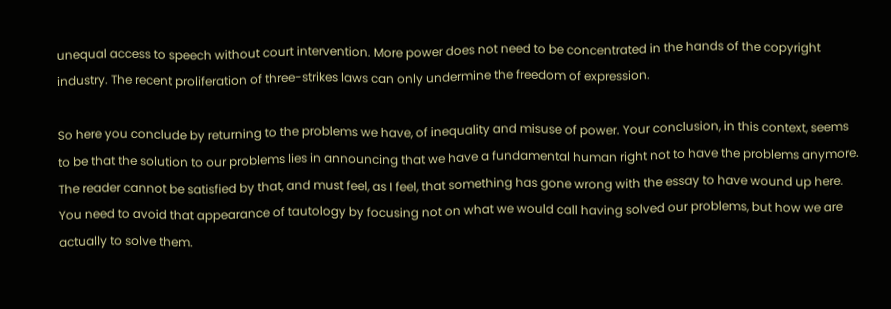unequal access to speech without court intervention. More power does not need to be concentrated in the hands of the copyright industry. The recent proliferation of three-strikes laws can only undermine the freedom of expression.

So here you conclude by returning to the problems we have, of inequality and misuse of power. Your conclusion, in this context, seems to be that the solution to our problems lies in announcing that we have a fundamental human right not to have the problems anymore. The reader cannot be satisfied by that, and must feel, as I feel, that something has gone wrong with the essay to have wound up here. You need to avoid that appearance of tautology by focusing not on what we would call having solved our problems, but how we are actually to solve them.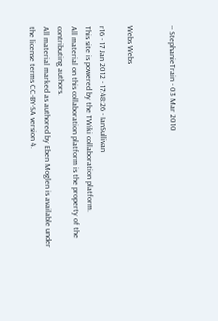-- StephanieTrain - 03 Mar 2010


Webs Webs

r16 - 17 Jan 2012 - 17:48:26 - IanSullivan
This site is powered by the TWiki collaboration platform.
All material on this collaboration platform is the property of the contributing authors.
All material marked as authored by Eben Moglen is available under the license terms CC-BY-SA version 4.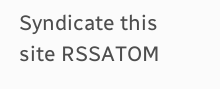Syndicate this site RSSATOM